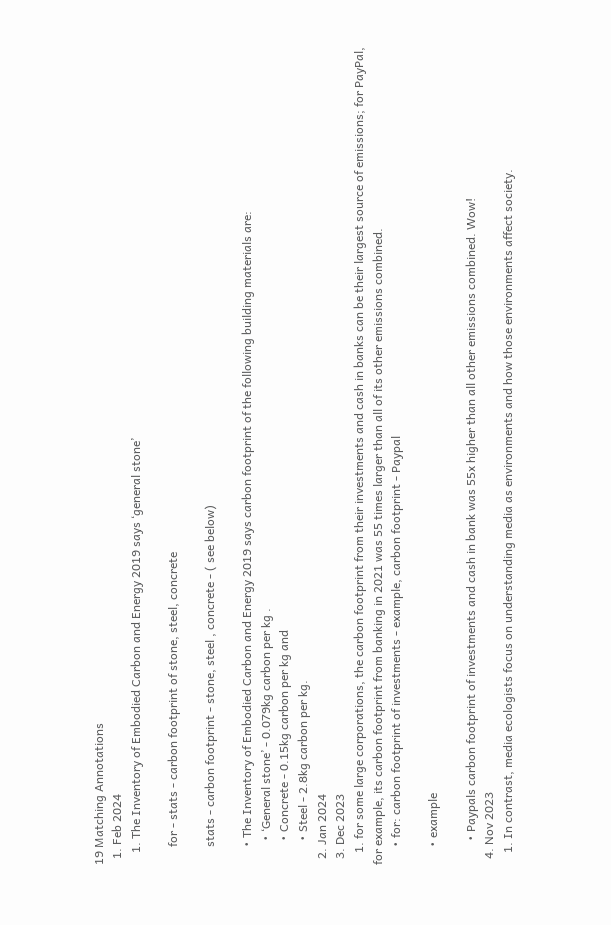19 Matching Annotations
  1. Feb 2024
    1. The Inventory of Embodied Carbon and Energy 2019 says ‘general stone’

      for - stats - carbon footprint of stone, steel, concrete

      stats - carbon footprint - stone, steel , concrete - ( see below)

      • The Inventory of Embodied Carbon and Energy 2019 says carbon footprint of the following building materials are:
        • ‘General stone’ - 0.079kg carbon per kg .
        • Concrete - 0.15kg carbon per kg and
        • Steel - 2.8kg carbon per kg.
  2. Jan 2024
  3. Dec 2023
    1. for some large corporations, the carbon footprint from their investments and cash in banks can be their largest source of emissions; for PayPal, for example, its carbon footprint from banking in 2021 was 55 times larger than all of its other emissions combined.
      • for: carbon footprint of investments - example, carbon footprint - Paypal

      • example

        • Paypals carbon footprint of investments and cash in bank was 55x higher than all other emissions combined. Wow!
  4. Nov 2023
    1. In contrast, media ecologists focus on understanding media as environments and how those environments affect society.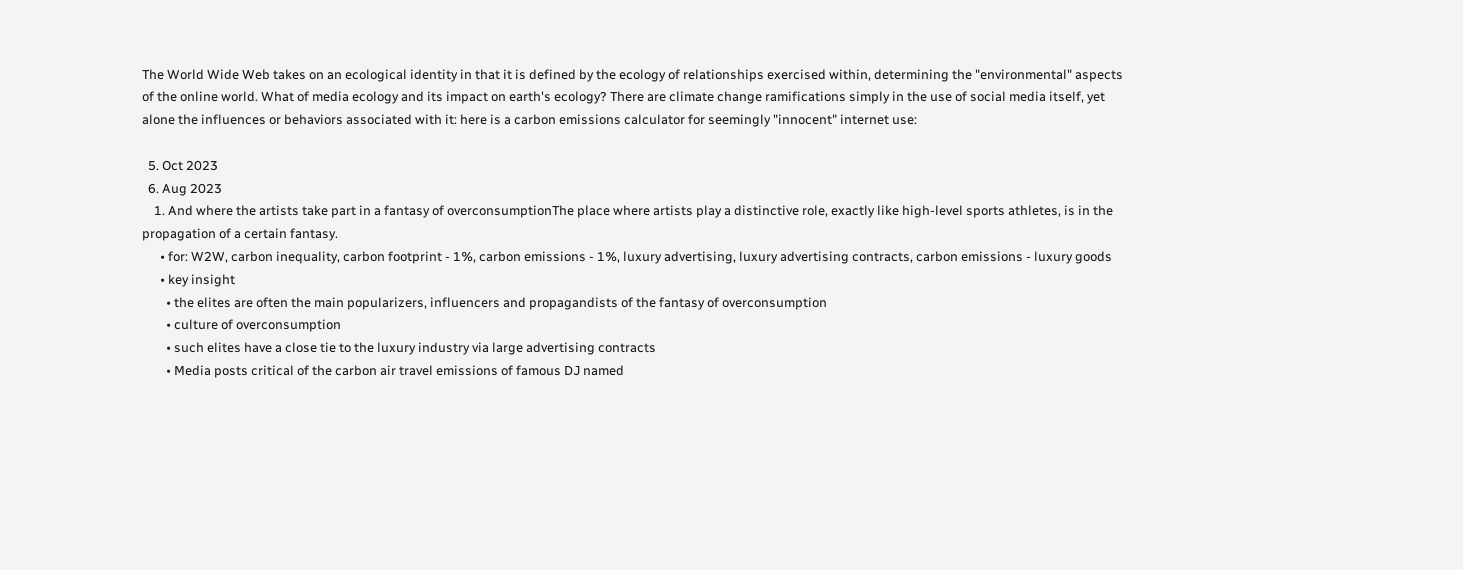The World Wide Web takes on an ecological identity in that it is defined by the ecology of relationships exercised within, determining the "environmental" aspects of the online world. What of media ecology and its impact on earth's ecology? There are climate change ramifications simply in the use of social media itself, yet alone the influences or behaviors associated with it: here is a carbon emissions calculator for seemingly "innocent" internet use:

  5. Oct 2023
  6. Aug 2023
    1. And where the artists take part in a fantasy of overconsumptionThe place where artists play a distinctive role, exactly like high-level sports athletes, is in the propagation of a certain fantasy.
      • for: W2W, carbon inequality, carbon footprint - 1%, carbon emissions - 1%, luxury advertising, luxury advertising contracts, carbon emissions - luxury goods
      • key insight
        • the elites are often the main popularizers, influencers and propagandists of the fantasy of overconsumption
        • culture of overconsumption
        • such elites have a close tie to the luxury industry via large advertising contracts
        • Media posts critical of the carbon air travel emissions of famous DJ named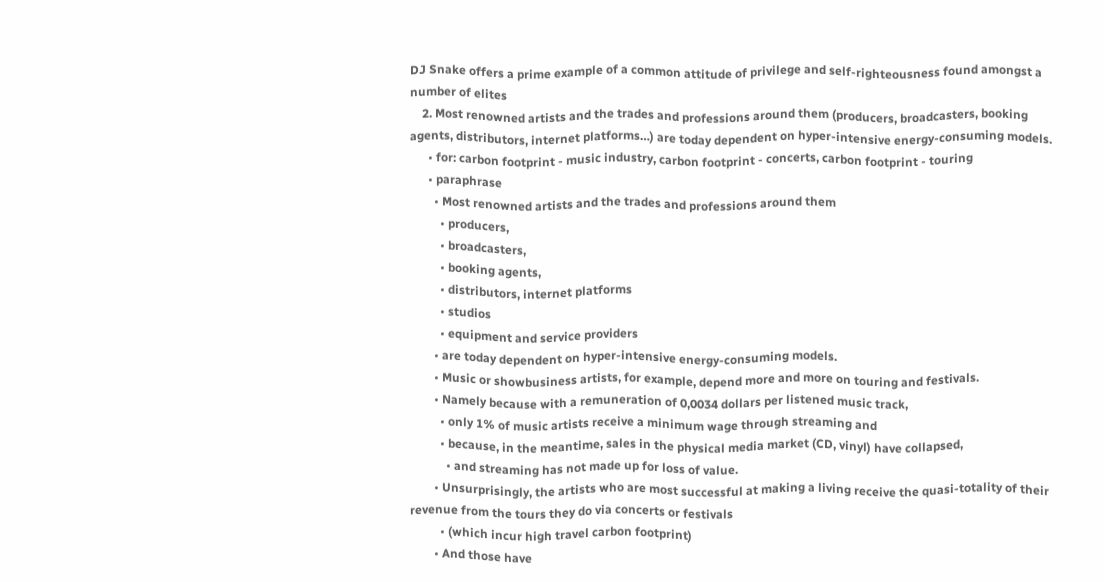DJ Snake offers a prime example of a common attitude of privilege and self-righteousness found amongst a number of elites
    2. Most renowned artists and the trades and professions around them (producers, broadcasters, booking agents, distributors, internet platforms…) are today dependent on hyper-intensive energy-consuming models.
      • for: carbon footprint - music industry, carbon footprint - concerts, carbon footprint - touring
      • paraphrase
        • Most renowned artists and the trades and professions around them
          • producers,
          • broadcasters,
          • booking agents,
          • distributors, internet platforms
          • studios
          • equipment and service providers
        • are today dependent on hyper-intensive energy-consuming models.
        • Music or showbusiness artists, for example, depend more and more on touring and festivals.
        • Namely because with a remuneration of 0,0034 dollars per listened music track,
          • only 1% of music artists receive a minimum wage through streaming and
          • because, in the meantime, sales in the physical media market (CD, vinyl) have collapsed,
            • and streaming has not made up for loss of value.
        • Unsurprisingly, the artists who are most successful at making a living receive the quasi-totality of their revenue from the tours they do via concerts or festivals
          • (which incur high travel carbon footprint)
        • And those have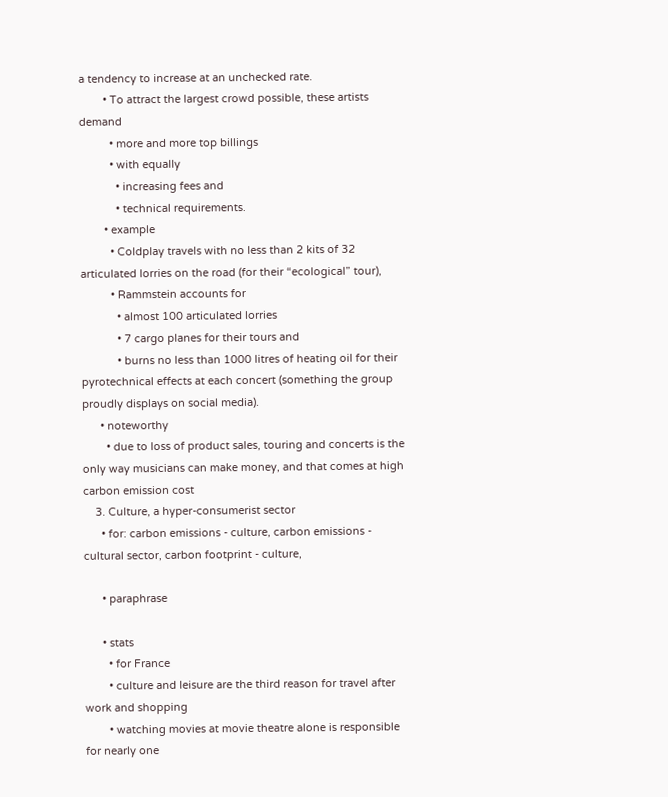a tendency to increase at an unchecked rate.
        • To attract the largest crowd possible, these artists demand
          • more and more top billings
          • with equally
            • increasing fees and
            • technical requirements.
        • example
          • Coldplay travels with no less than 2 kits of 32 articulated lorries on the road (for their “ecological” tour),
          • Rammstein accounts for
            • almost 100 articulated lorries
            • 7 cargo planes for their tours and
            • burns no less than 1000 litres of heating oil for their pyrotechnical effects at each concert (something the group proudly displays on social media).
      • noteworthy
        • due to loss of product sales, touring and concerts is the only way musicians can make money, and that comes at high carbon emission cost
    3. Culture, a hyper-consumerist sector
      • for: carbon emissions - culture, carbon emissions - cultural sector, carbon footprint - culture,

      • paraphrase

      • stats
        • for France
        • culture and leisure are the third reason for travel after work and shopping
        • watching movies at movie theatre alone is responsible for nearly one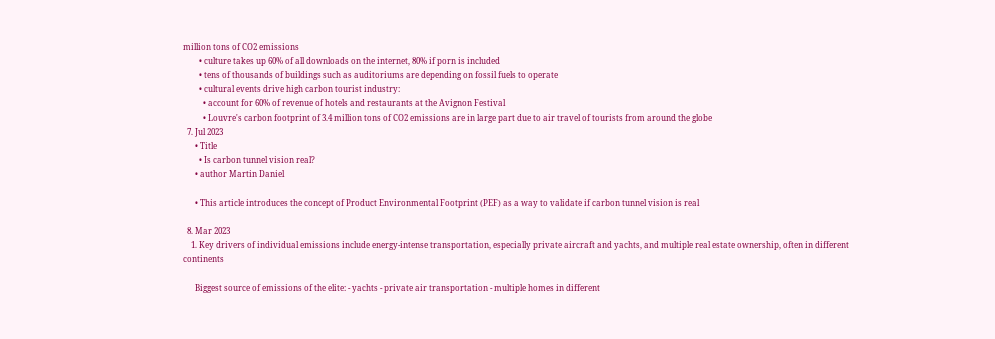million tons of CO2 emissions
        • culture takes up 60% of all downloads on the internet, 80% if porn is included
        • tens of thousands of buildings such as auditoriums are depending on fossil fuels to operate
        • cultural events drive high carbon tourist industry:
          • account for 60% of revenue of hotels and restaurants at the Avignon Festival
          • Louvre's carbon footprint of 3.4 million tons of CO2 emissions are in large part due to air travel of tourists from around the globe
  7. Jul 2023
      • Title
        • Is carbon tunnel vision real?
      • author Martin Daniel

      • This article introduces the concept of Product Environmental Footprint (PEF) as a way to validate if carbon tunnel vision is real

  8. Mar 2023
    1. Key drivers of individual emissions include energy-intense transportation, especially private aircraft and yachts, and multiple real estate ownership, often in different continents

      Biggest source of emissions of the elite: - yachts - private air transportation - multiple homes in different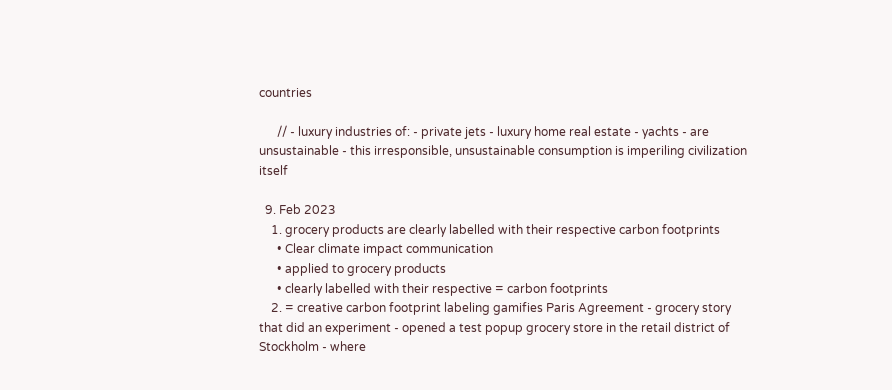countries

      // - luxury industries of: - private jets - luxury home real estate - yachts - are unsustainable - this irresponsible, unsustainable consumption is imperiling civilization itself

  9. Feb 2023
    1. grocery products are clearly labelled with their respective carbon footprints
      • Clear climate impact communication
      • applied to grocery products
      • clearly labelled with their respective = carbon footprints
    2. = creative carbon footprint labeling gamifies Paris Agreement - grocery story that did an experiment - opened a test popup grocery store in the retail district of Stockholm - where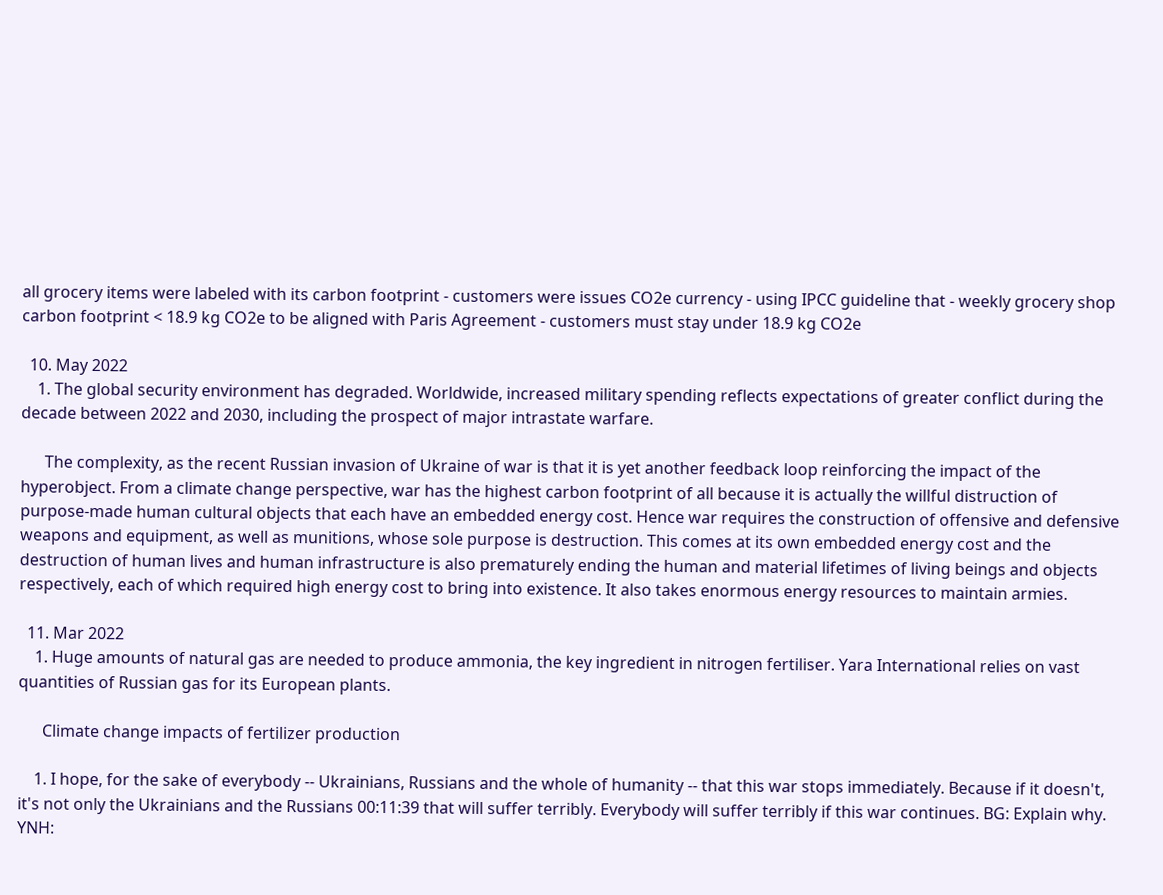all grocery items were labeled with its carbon footprint - customers were issues CO2e currency - using IPCC guideline that - weekly grocery shop carbon footprint < 18.9 kg CO2e to be aligned with Paris Agreement - customers must stay under 18.9 kg CO2e

  10. May 2022
    1. The global security environment has degraded. Worldwide, increased military spending reflects expectations of greater conflict during the decade between 2022 and 2030, including the prospect of major intrastate warfare.

      The complexity, as the recent Russian invasion of Ukraine of war is that it is yet another feedback loop reinforcing the impact of the hyperobject. From a climate change perspective, war has the highest carbon footprint of all because it is actually the willful distruction of purpose-made human cultural objects that each have an embedded energy cost. Hence war requires the construction of offensive and defensive weapons and equipment, as well as munitions, whose sole purpose is destruction. This comes at its own embedded energy cost and the destruction of human lives and human infrastructure is also prematurely ending the human and material lifetimes of living beings and objects respectively, each of which required high energy cost to bring into existence. It also takes enormous energy resources to maintain armies.

  11. Mar 2022
    1. Huge amounts of natural gas are needed to produce ammonia, the key ingredient in nitrogen fertiliser. Yara International relies on vast quantities of Russian gas for its European plants.

      Climate change impacts of fertilizer production

    1. I hope, for the sake of everybody -- Ukrainians, Russians and the whole of humanity -- that this war stops immediately. Because if it doesn't, it's not only the Ukrainians and the Russians 00:11:39 that will suffer terribly. Everybody will suffer terribly if this war continues. BG: Explain why. YNH: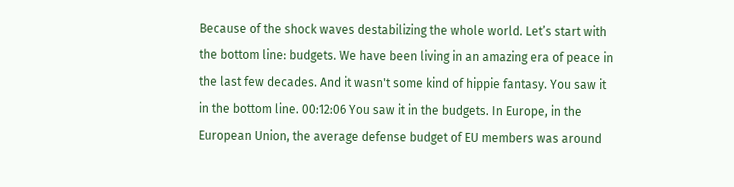Because of the shock waves destabilizing the whole world. Let’s start with the bottom line: budgets. We have been living in an amazing era of peace in the last few decades. And it wasn't some kind of hippie fantasy. You saw it in the bottom line. 00:12:06 You saw it in the budgets. In Europe, in the European Union, the average defense budget of EU members was around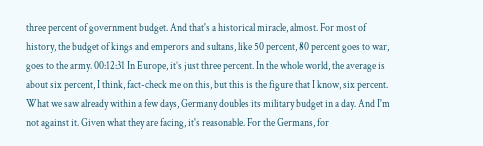three percent of government budget. And that's a historical miracle, almost. For most of history, the budget of kings and emperors and sultans, like 50 percent, 80 percent goes to war, goes to the army. 00:12:31 In Europe, it’s just three percent. In the whole world, the average is about six percent, I think, fact-check me on this, but this is the figure that I know, six percent. What we saw already within a few days, Germany doubles its military budget in a day. And I'm not against it. Given what they are facing, it's reasonable. For the Germans, for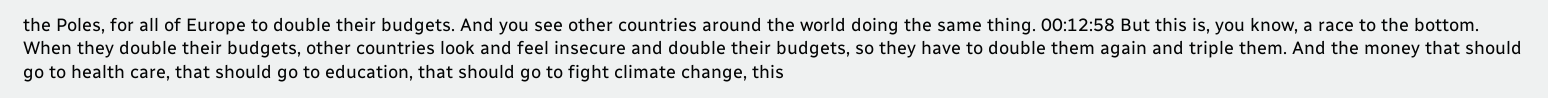the Poles, for all of Europe to double their budgets. And you see other countries around the world doing the same thing. 00:12:58 But this is, you know, a race to the bottom. When they double their budgets, other countries look and feel insecure and double their budgets, so they have to double them again and triple them. And the money that should go to health care, that should go to education, that should go to fight climate change, this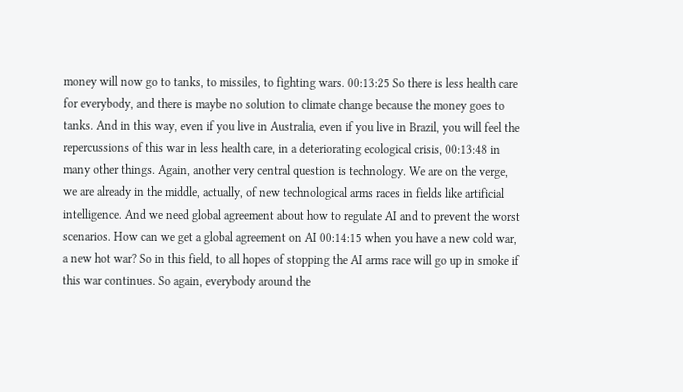money will now go to tanks, to missiles, to fighting wars. 00:13:25 So there is less health care for everybody, and there is maybe no solution to climate change because the money goes to tanks. And in this way, even if you live in Australia, even if you live in Brazil, you will feel the repercussions of this war in less health care, in a deteriorating ecological crisis, 00:13:48 in many other things. Again, another very central question is technology. We are on the verge, we are already in the middle, actually, of new technological arms races in fields like artificial intelligence. And we need global agreement about how to regulate AI and to prevent the worst scenarios. How can we get a global agreement on AI 00:14:15 when you have a new cold war, a new hot war? So in this field, to all hopes of stopping the AI arms race will go up in smoke if this war continues. So again, everybody around the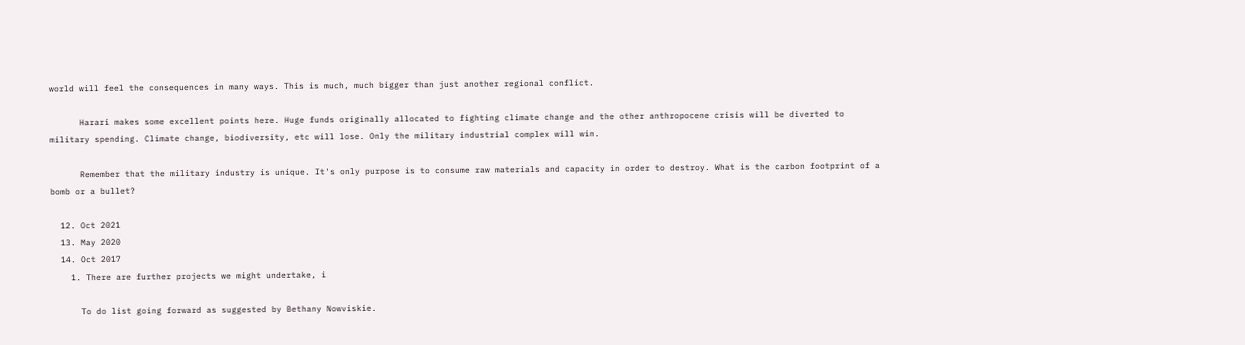world will feel the consequences in many ways. This is much, much bigger than just another regional conflict.

      Harari makes some excellent points here. Huge funds originally allocated to fighting climate change and the other anthropocene crisis will be diverted to military spending. Climate change, biodiversity, etc will lose. Only the military industrial complex will win.

      Remember that the military industry is unique. It's only purpose is to consume raw materials and capacity in order to destroy. What is the carbon footprint of a bomb or a bullet?

  12. Oct 2021
  13. May 2020
  14. Oct 2017
    1. There are further projects we might undertake, i

      To do list going forward as suggested by Bethany Nowviskie.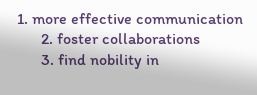1. more effective communication
      2. foster collaborations
      3. find nobility in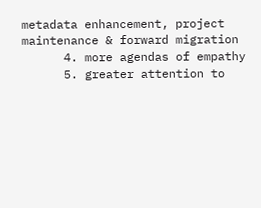metadata enhancement, project maintenance & forward migration
      4. more agendas of empathy
      5. greater attention to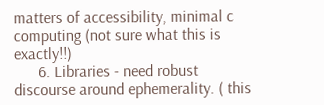matters of accessibility, minimal c computing (not sure what this is exactly!!)
      6. Libraries - need robust discourse around ephemerality. ( this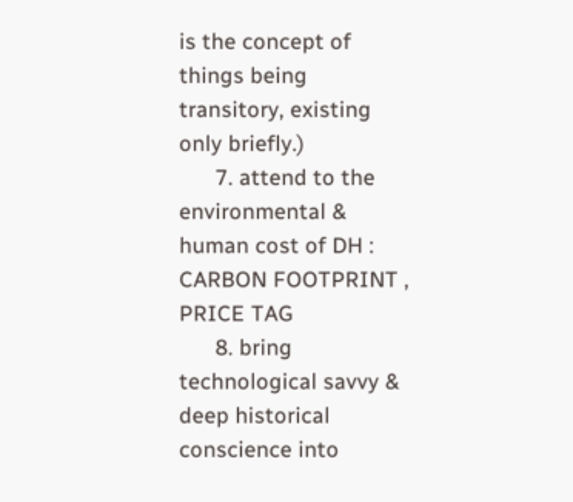is the concept of things being transitory, existing only briefly.)
      7. attend to the environmental & human cost of DH : CARBON FOOTPRINT , PRICE TAG
      8. bring technological savvy & deep historical conscience into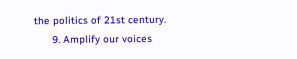the politics of 21st century.
      9. Amplify our voices